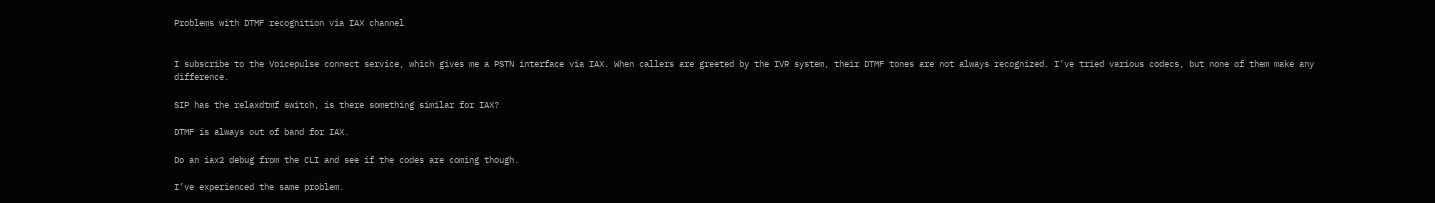Problems with DTMF recognition via IAX channel


I subscribe to the Voicepulse connect service, which gives me a PSTN interface via IAX. When callers are greeted by the IVR system, their DTMF tones are not always recognized. I’ve tried various codecs, but none of them make any difference.

SIP has the relaxdtmf switch, is there something similar for IAX?

DTMF is always out of band for IAX.

Do an iax2 debug from the CLI and see if the codes are coming though.

I’ve experienced the same problem.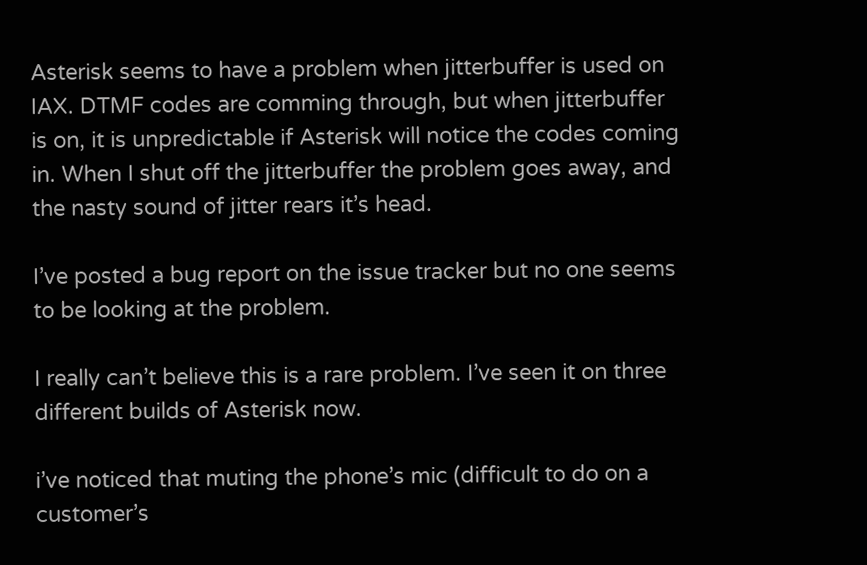Asterisk seems to have a problem when jitterbuffer is used on IAX. DTMF codes are comming through, but when jitterbuffer is on, it is unpredictable if Asterisk will notice the codes coming in. When I shut off the jitterbuffer the problem goes away, and the nasty sound of jitter rears it’s head.

I’ve posted a bug report on the issue tracker but no one seems to be looking at the problem.

I really can’t believe this is a rare problem. I’ve seen it on three different builds of Asterisk now.

i’ve noticed that muting the phone’s mic (difficult to do on a customer’s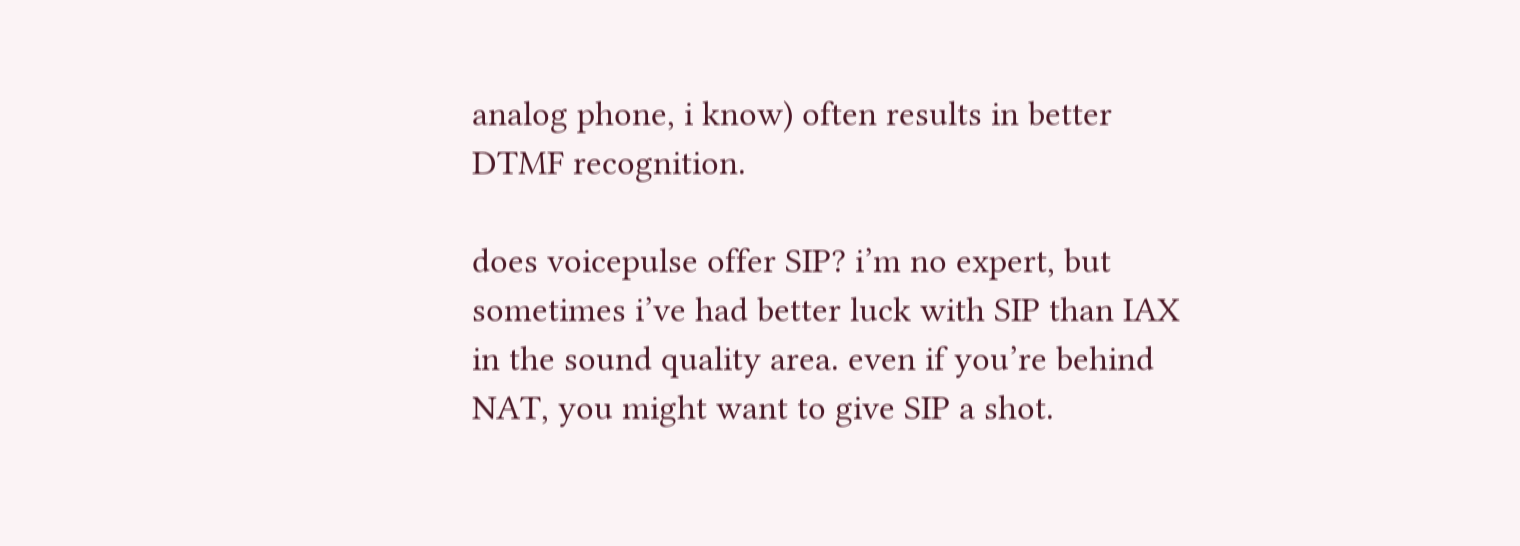analog phone, i know) often results in better DTMF recognition.

does voicepulse offer SIP? i’m no expert, but sometimes i’ve had better luck with SIP than IAX in the sound quality area. even if you’re behind NAT, you might want to give SIP a shot.